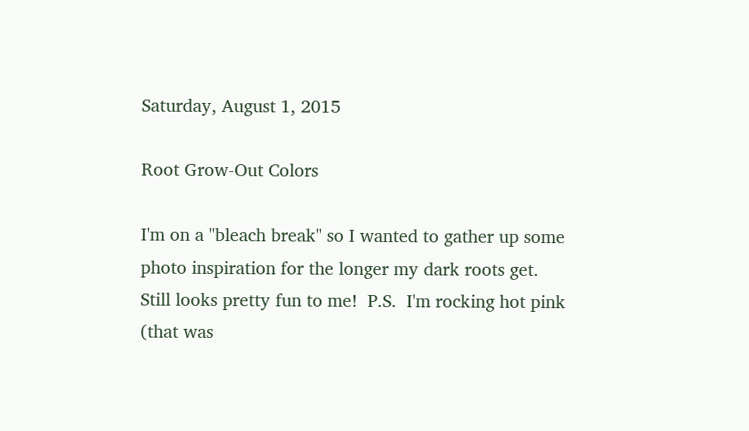Saturday, August 1, 2015

Root Grow-Out Colors

I'm on a "bleach break" so I wanted to gather up some photo inspiration for the longer my dark roots get.  Still looks pretty fun to me!  P.S.  I'm rocking hot pink (that was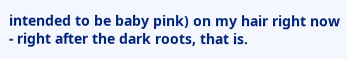intended to be baby pink) on my hair right now - right after the dark roots, that is.